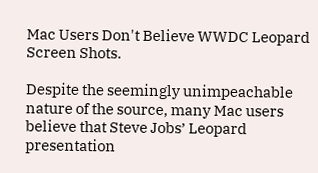Mac Users Don't Believe WWDC Leopard Screen Shots.

Despite the seemingly unimpeachable nature of the source, many Mac users believe that Steve Jobs’ Leopard presentation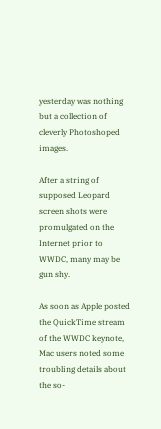yesterday was nothing but a collection of cleverly Photoshoped images.

After a string of supposed Leopard screen shots were promulgated on the Internet prior to WWDC, many may be gun shy.

As soon as Apple posted the QuickTime stream of the WWDC keynote, Mac users noted some troubling details about the so-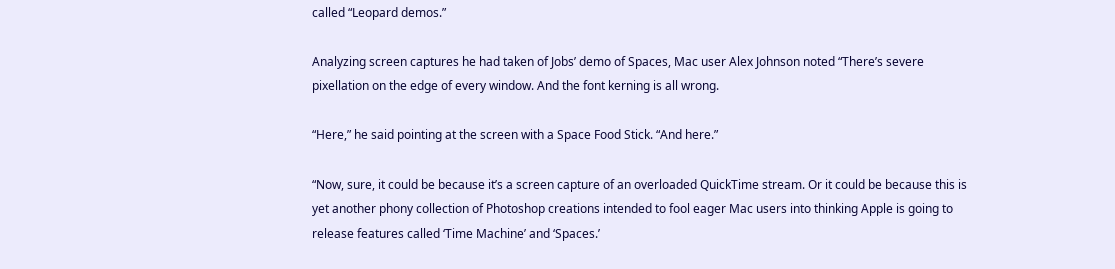called “Leopard demos.”

Analyzing screen captures he had taken of Jobs’ demo of Spaces, Mac user Alex Johnson noted “There’s severe pixellation on the edge of every window. And the font kerning is all wrong.

“Here,” he said pointing at the screen with a Space Food Stick. “And here.”

“Now, sure, it could be because it’s a screen capture of an overloaded QuickTime stream. Or it could be because this is yet another phony collection of Photoshop creations intended to fool eager Mac users into thinking Apple is going to release features called ‘Time Machine’ and ‘Spaces.’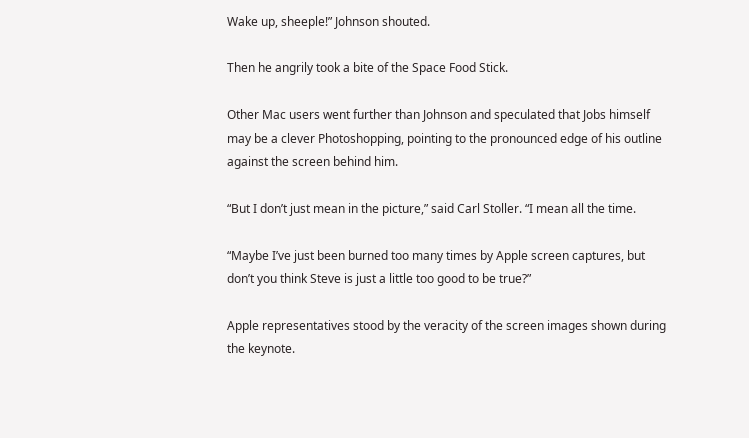Wake up, sheeple!” Johnson shouted.

Then he angrily took a bite of the Space Food Stick.

Other Mac users went further than Johnson and speculated that Jobs himself may be a clever Photoshopping, pointing to the pronounced edge of his outline against the screen behind him.

“But I don’t just mean in the picture,” said Carl Stoller. “I mean all the time.

“Maybe I’ve just been burned too many times by Apple screen captures, but don’t you think Steve is just a little too good to be true?”

Apple representatives stood by the veracity of the screen images shown during the keynote.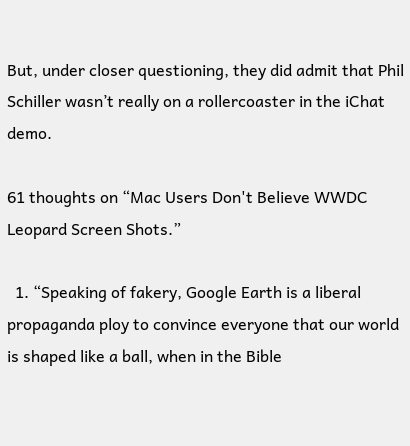But, under closer questioning, they did admit that Phil Schiller wasn’t really on a rollercoaster in the iChat demo.

61 thoughts on “Mac Users Don't Believe WWDC Leopard Screen Shots.”

  1. “Speaking of fakery, Google Earth is a liberal propaganda ploy to convince everyone that our world is shaped like a ball, when in the Bible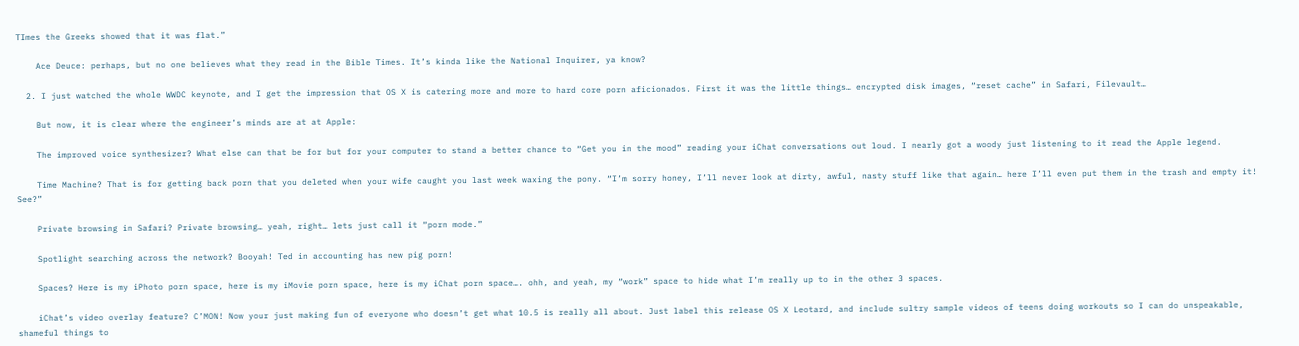TImes the Greeks showed that it was flat.”

    Ace Deuce: perhaps, but no one believes what they read in the Bible Times. It’s kinda like the National Inquirer, ya know?

  2. I just watched the whole WWDC keynote, and I get the impression that OS X is catering more and more to hard core porn aficionados. First it was the little things… encrypted disk images, “reset cache” in Safari, Filevault…

    But now, it is clear where the engineer’s minds are at at Apple:

    The improved voice synthesizer? What else can that be for but for your computer to stand a better chance to “Get you in the mood” reading your iChat conversations out loud. I nearly got a woody just listening to it read the Apple legend.

    Time Machine? That is for getting back porn that you deleted when your wife caught you last week waxing the pony. “I’m sorry honey, I’ll never look at dirty, awful, nasty stuff like that again… here I’ll even put them in the trash and empty it! See?”

    Private browsing in Safari? Private browsing… yeah, right… lets just call it “porn mode.”

    Spotlight searching across the network? Booyah! Ted in accounting has new pig porn!

    Spaces? Here is my iPhoto porn space, here is my iMovie porn space, here is my iChat porn space…. ohh, and yeah, my “work” space to hide what I’m really up to in the other 3 spaces.

    iChat’s video overlay feature? C’MON! Now your just making fun of everyone who doesn’t get what 10.5 is really all about. Just label this release OS X Leotard, and include sultry sample videos of teens doing workouts so I can do unspeakable, shameful things to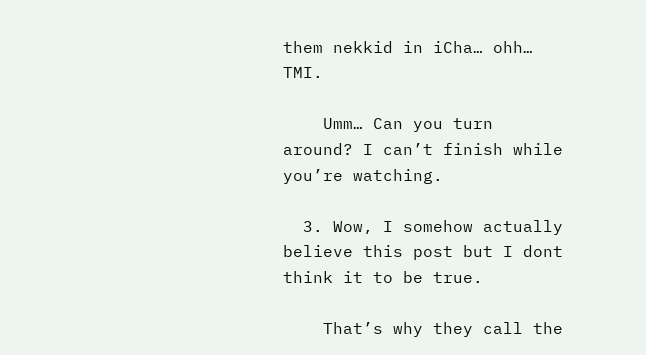them nekkid in iCha… ohh… TMI.

    Umm… Can you turn around? I can’t finish while you’re watching.

  3. Wow, I somehow actually believe this post but I dont think it to be true.

    That’s why they call the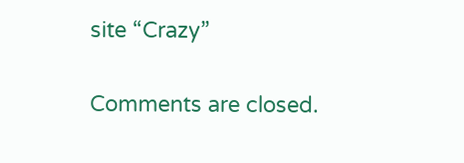site “Crazy”

Comments are closed.